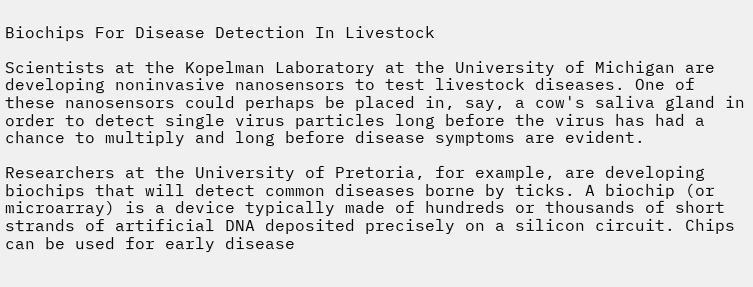Biochips For Disease Detection In Livestock

Scientists at the Kopelman Laboratory at the University of Michigan are developing noninvasive nanosensors to test livestock diseases. One of these nanosensors could perhaps be placed in, say, a cow's saliva gland in order to detect single virus particles long before the virus has had a chance to multiply and long before disease symptoms are evident.

Researchers at the University of Pretoria, for example, are developing biochips that will detect common diseases borne by ticks. A biochip (or microarray) is a device typically made of hundreds or thousands of short strands of artificial DNA deposited precisely on a silicon circuit. Chips can be used for early disease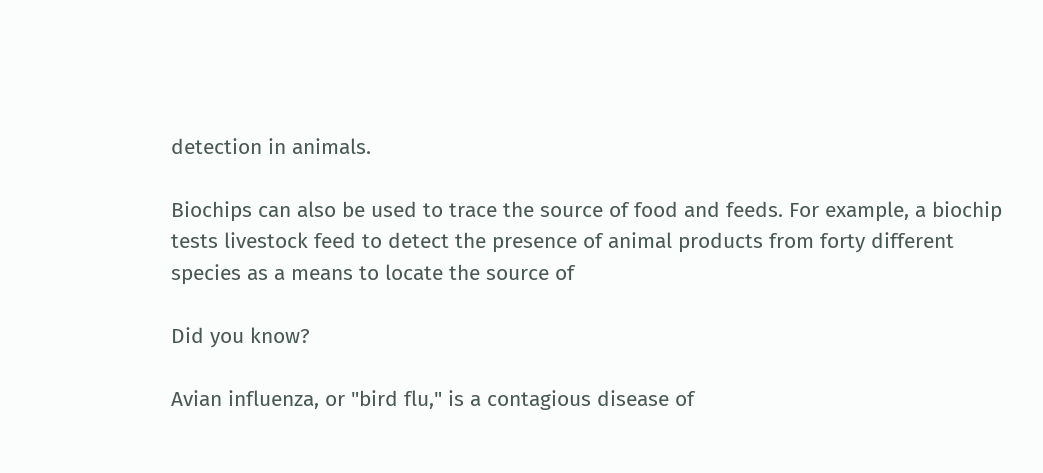detection in animals.

Biochips can also be used to trace the source of food and feeds. For example, a biochip tests livestock feed to detect the presence of animal products from forty different species as a means to locate the source of

Did you know?

Avian influenza, or "bird flu," is a contagious disease of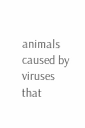animals caused by viruses that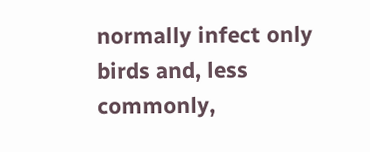normally infect only birds and, less commonly,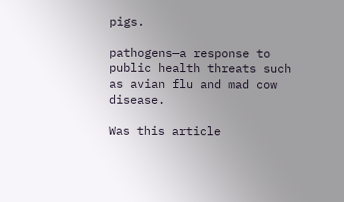pigs.

pathogens—a response to public health threats such as avian flu and mad cow disease.

Was this article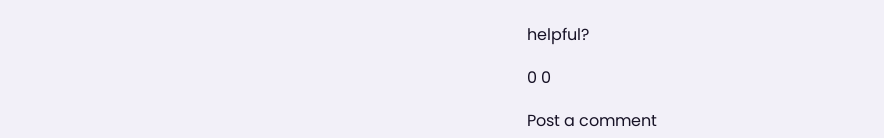helpful?

0 0

Post a comment